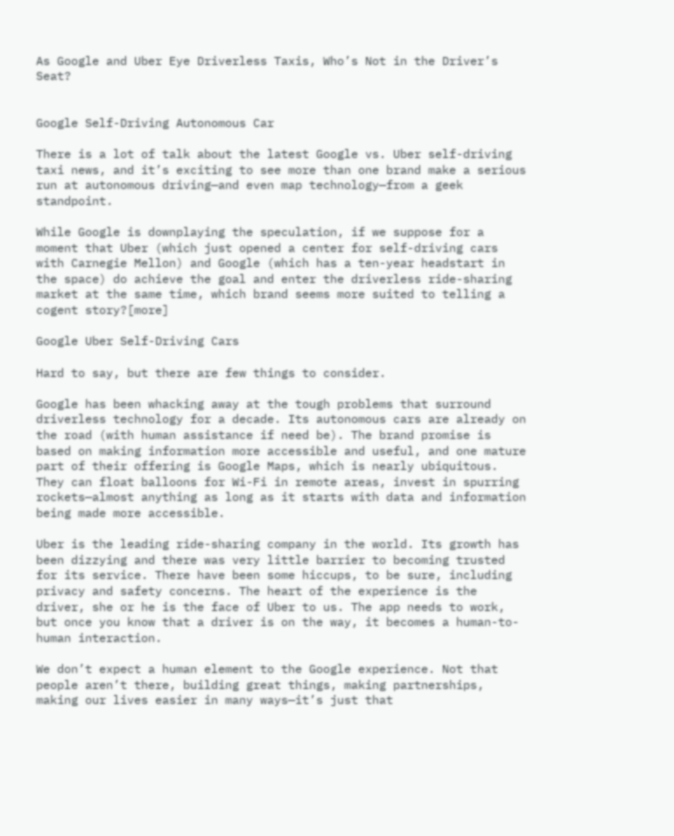As Google and Uber Eye Driverless Taxis, Who’s Not in the Driver’s Seat?


Google Self-Driving Autonomous Car

There is a lot of talk about the latest Google vs. Uber self-driving taxi news, and it’s exciting to see more than one brand make a serious run at autonomous driving—and even map technology—from a geek standpoint.

While Google is downplaying the speculation, if we suppose for a moment that Uber (which just opened a center for self-driving cars with Carnegie Mellon) and Google (which has a ten-year headstart in the space) do achieve the goal and enter the driverless ride-sharing market at the same time, which brand seems more suited to telling a cogent story?[more]

Google Uber Self-Driving Cars

Hard to say, but there are few things to consider.

Google has been whacking away at the tough problems that surround driverless technology for a decade. Its autonomous cars are already on the road (with human assistance if need be). The brand promise is based on making information more accessible and useful, and one mature part of their offering is Google Maps, which is nearly ubiquitous. They can float balloons for Wi-Fi in remote areas, invest in spurring rockets—almost anything as long as it starts with data and information being made more accessible.

Uber is the leading ride-sharing company in the world. Its growth has been dizzying and there was very little barrier to becoming trusted for its service. There have been some hiccups, to be sure, including privacy and safety concerns. The heart of the experience is the driver, she or he is the face of Uber to us. The app needs to work, but once you know that a driver is on the way, it becomes a human-to-human interaction.

We don’t expect a human element to the Google experience. Not that people aren’t there, building great things, making partnerships, making our lives easier in many ways—it’s just that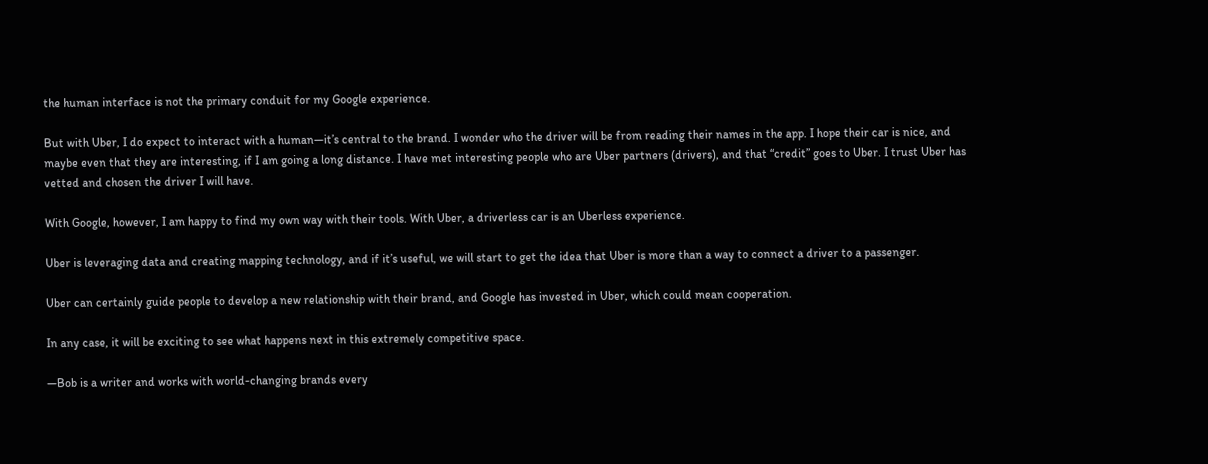the human interface is not the primary conduit for my Google experience.

But with Uber, I do expect to interact with a human—it’s central to the brand. I wonder who the driver will be from reading their names in the app. I hope their car is nice, and maybe even that they are interesting, if I am going a long distance. I have met interesting people who are Uber partners (drivers), and that “credit” goes to Uber. I trust Uber has vetted and chosen the driver I will have.

With Google, however, I am happy to find my own way with their tools. With Uber, a driverless car is an Uberless experience.

Uber is leveraging data and creating mapping technology, and if it’s useful, we will start to get the idea that Uber is more than a way to connect a driver to a passenger.

Uber can certainly guide people to develop a new relationship with their brand, and Google has invested in Uber, which could mean cooperation.

In any case, it will be exciting to see what happens next in this extremely competitive space.

—Bob is a writer and works with world-changing brands every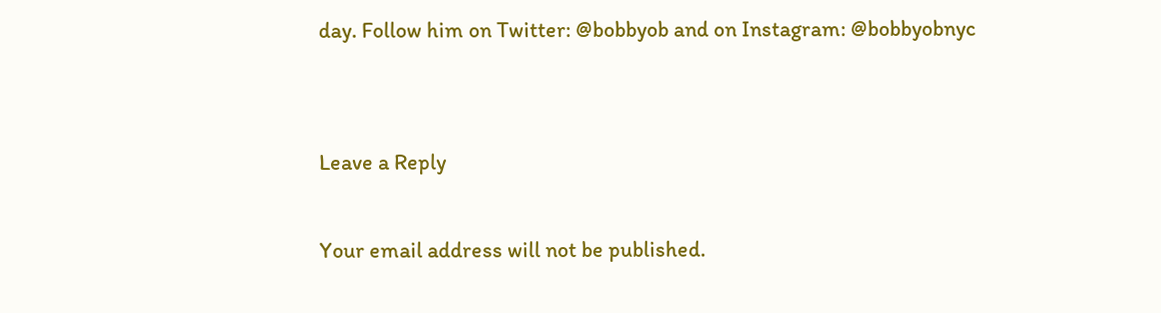day. Follow him on Twitter: @bobbyob and on Instagram: @bobbyobnyc


Leave a Reply

Your email address will not be published.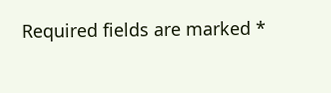Required fields are marked *